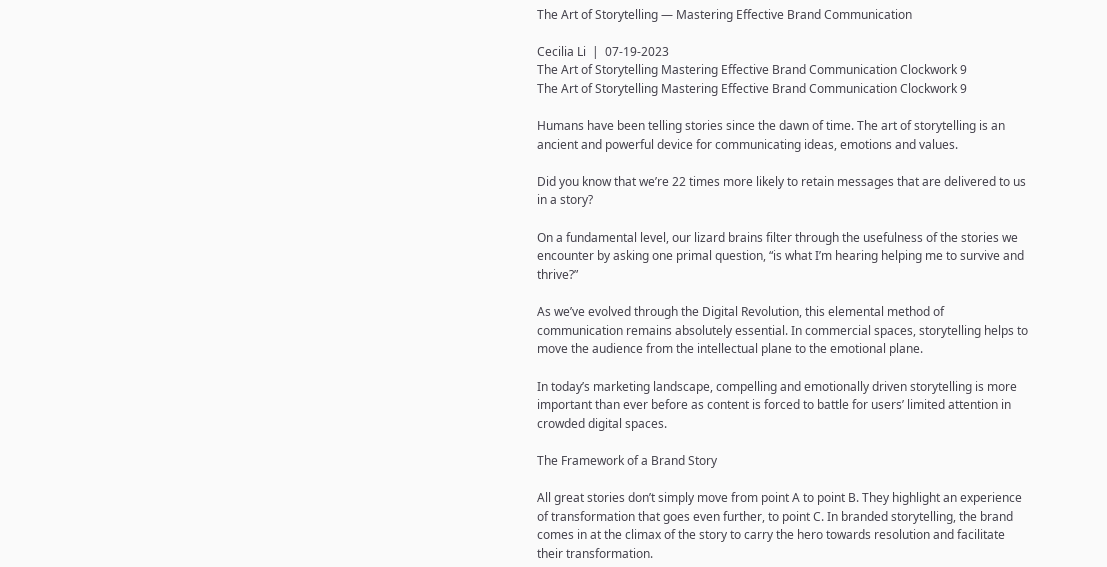The Art of Storytelling — Mastering Effective Brand Communication

Cecilia Li  |  07-19-2023
The Art of Storytelling Mastering Effective Brand Communication Clockwork 9
The Art of Storytelling Mastering Effective Brand Communication Clockwork 9

Humans have been telling stories since the dawn of time. The art of storytelling is an ancient and powerful device for communicating ideas, emotions and values.

Did you know that we’re 22 times more likely to retain messages that are delivered to us in a story?

On a fundamental level, our lizard brains filter through the usefulness of the stories we encounter by asking one primal question, “is what I’m hearing helping me to survive and thrive?”

As we’ve evolved through the Digital Revolution, this elemental method of communication remains absolutely essential. In commercial spaces, storytelling helps to move the audience from the intellectual plane to the emotional plane.

In today’s marketing landscape, compelling and emotionally driven storytelling is more important than ever before as content is forced to battle for users’ limited attention in crowded digital spaces.

The Framework of a Brand Story

All great stories don’t simply move from point A to point B. They highlight an experience of transformation that goes even further, to point C. In branded storytelling, the brand comes in at the climax of the story to carry the hero towards resolution and facilitate their transformation.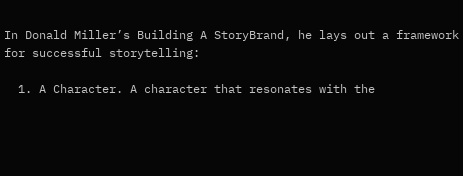In Donald Miller’s Building A StoryBrand, he lays out a framework for successful storytelling:

  1. A Character. A character that resonates with the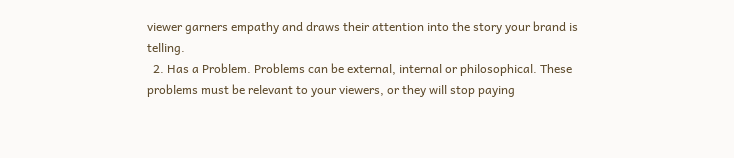viewer garners empathy and draws their attention into the story your brand is telling.
  2. Has a Problem. Problems can be external, internal or philosophical. These problems must be relevant to your viewers, or they will stop paying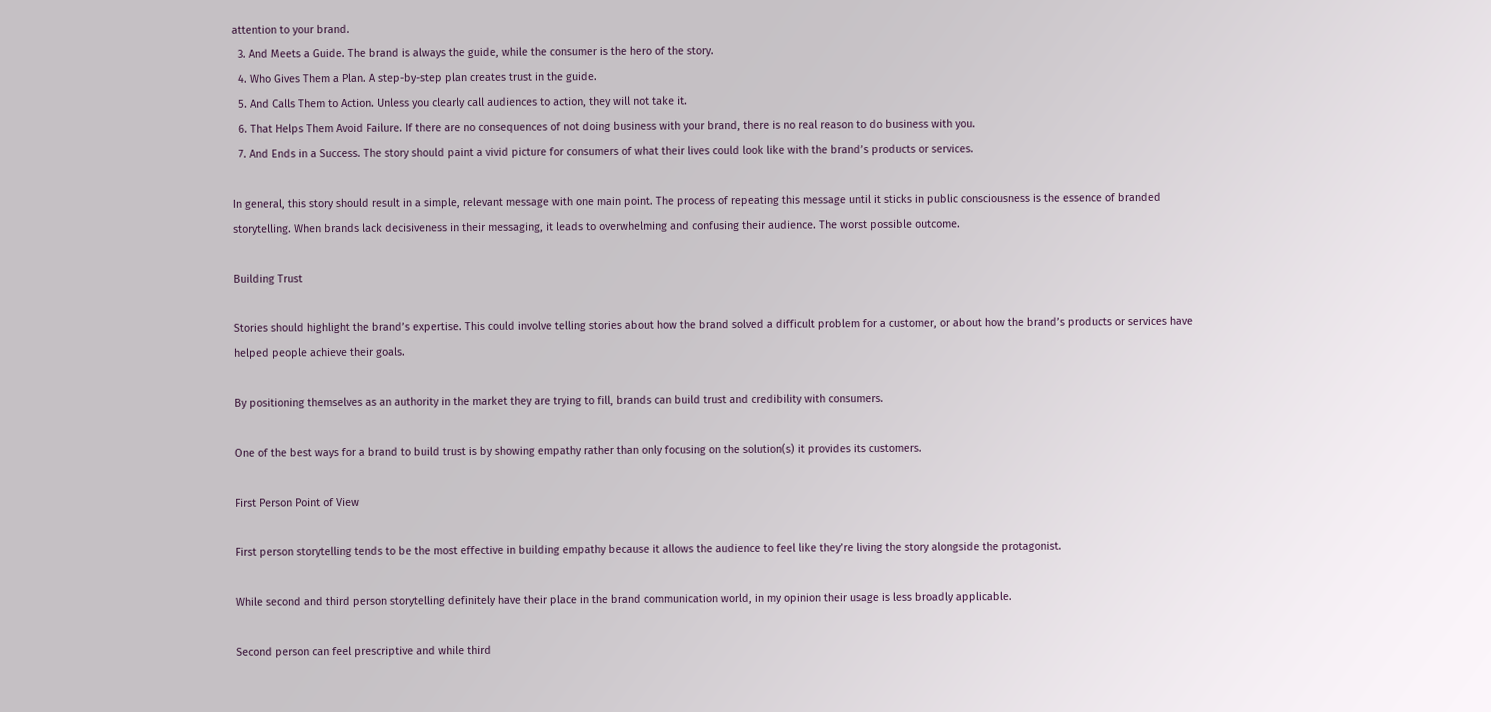attention to your brand.
  3. And Meets a Guide. The brand is always the guide, while the consumer is the hero of the story.
  4. Who Gives Them a Plan. A step-by-step plan creates trust in the guide.
  5. And Calls Them to Action. Unless you clearly call audiences to action, they will not take it.
  6. That Helps Them Avoid Failure. If there are no consequences of not doing business with your brand, there is no real reason to do business with you.
  7. And Ends in a Success. The story should paint a vivid picture for consumers of what their lives could look like with the brand’s products or services.

In general, this story should result in a simple, relevant message with one main point. The process of repeating this message until it sticks in public consciousness is the essence of branded storytelling. When brands lack decisiveness in their messaging, it leads to overwhelming and confusing their audience. The worst possible outcome.

Building Trust

Stories should highlight the brand’s expertise. This could involve telling stories about how the brand solved a difficult problem for a customer, or about how the brand’s products or services have helped people achieve their goals.

By positioning themselves as an authority in the market they are trying to fill, brands can build trust and credibility with consumers.

One of the best ways for a brand to build trust is by showing empathy rather than only focusing on the solution(s) it provides its customers.

First Person Point of View

First person storytelling tends to be the most effective in building empathy because it allows the audience to feel like they’re living the story alongside the protagonist.

While second and third person storytelling definitely have their place in the brand communication world, in my opinion their usage is less broadly applicable.

Second person can feel prescriptive and while third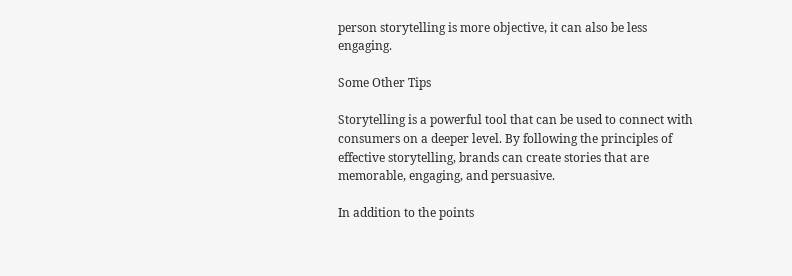person storytelling is more objective, it can also be less engaging.

Some Other Tips

Storytelling is a powerful tool that can be used to connect with consumers on a deeper level. By following the principles of effective storytelling, brands can create stories that are memorable, engaging, and persuasive.

In addition to the points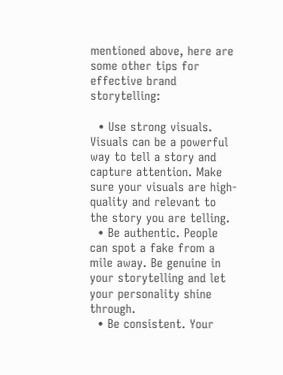mentioned above, here are some other tips for effective brand storytelling:

  • Use strong visuals. Visuals can be a powerful way to tell a story and capture attention. Make sure your visuals are high-quality and relevant to the story you are telling.
  • Be authentic. People can spot a fake from a mile away. Be genuine in your storytelling and let your personality shine through.
  • Be consistent. Your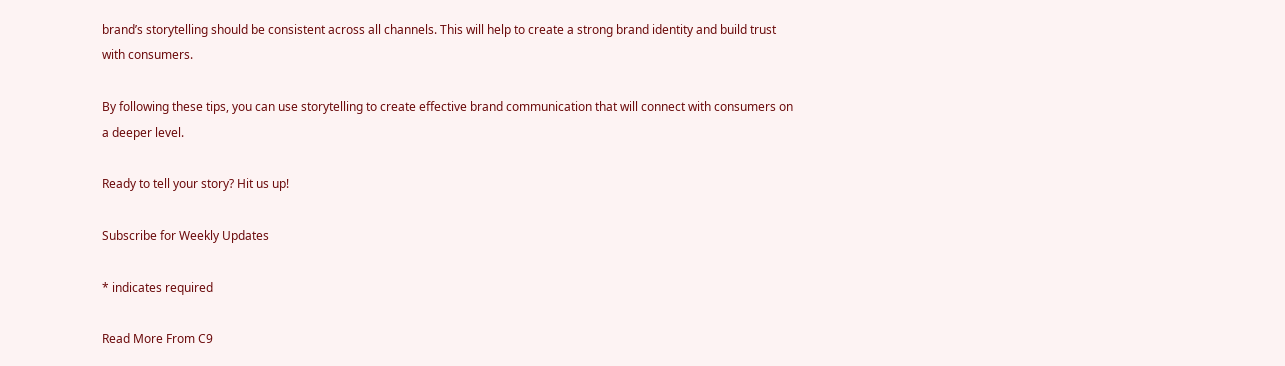brand’s storytelling should be consistent across all channels. This will help to create a strong brand identity and build trust with consumers.

By following these tips, you can use storytelling to create effective brand communication that will connect with consumers on a deeper level.

Ready to tell your story? Hit us up!

Subscribe for Weekly Updates

* indicates required

Read More From C9